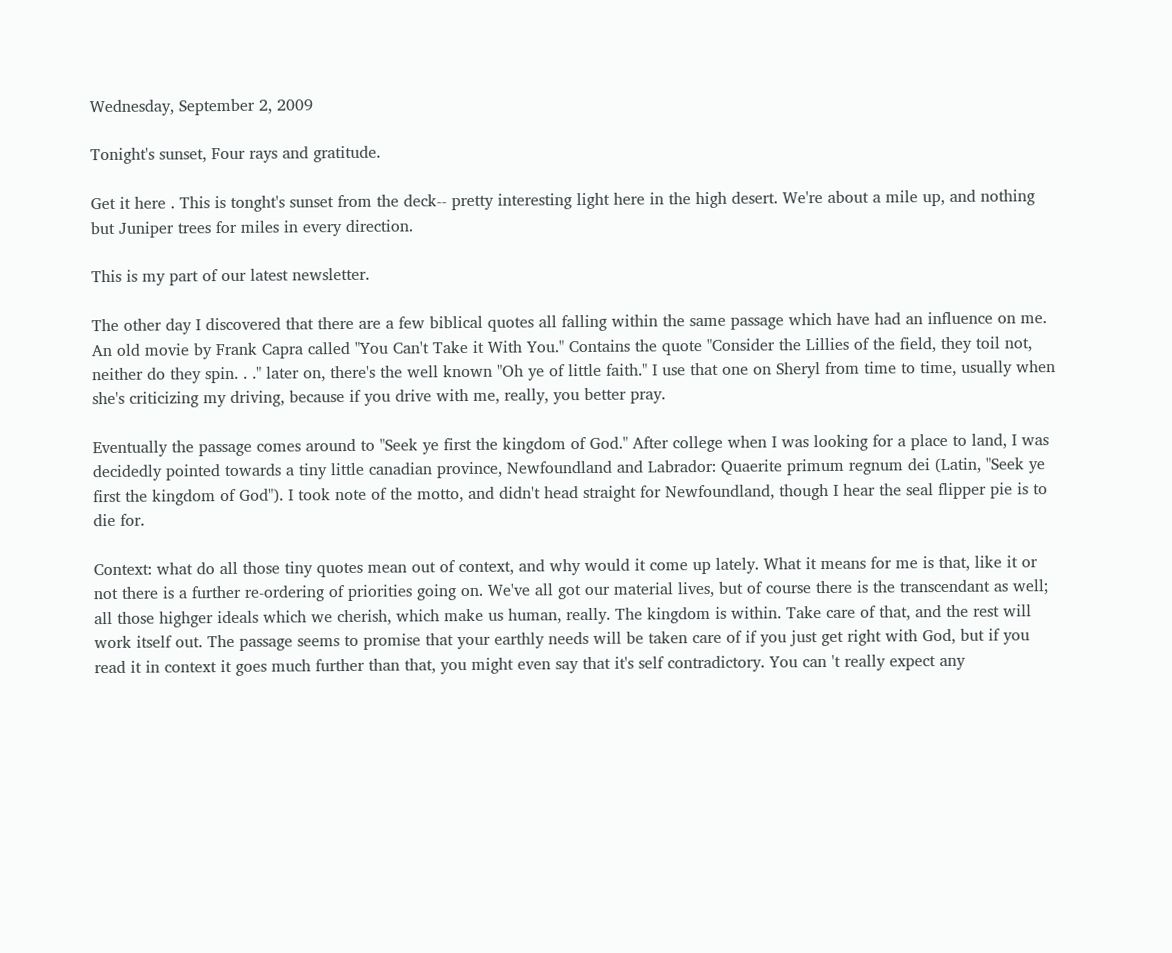Wednesday, September 2, 2009

Tonight's sunset, Four rays and gratitude.

Get it here . This is tonght's sunset from the deck-- pretty interesting light here in the high desert. We're about a mile up, and nothing but Juniper trees for miles in every direction.

This is my part of our latest newsletter.

The other day I discovered that there are a few biblical quotes all falling within the same passage which have had an influence on me. An old movie by Frank Capra called "You Can't Take it With You." Contains the quote "Consider the Lillies of the field, they toil not, neither do they spin. . ." later on, there's the well known "Oh ye of little faith." I use that one on Sheryl from time to time, usually when she's criticizing my driving, because if you drive with me, really, you better pray.

Eventually the passage comes around to "Seek ye first the kingdom of God." After college when I was looking for a place to land, I was decidedly pointed towards a tiny little canadian province, Newfoundland and Labrador: Quaerite primum regnum dei (Latin, "Seek ye first the kingdom of God"). I took note of the motto, and didn't head straight for Newfoundland, though I hear the seal flipper pie is to die for.

Context: what do all those tiny quotes mean out of context, and why would it come up lately. What it means for me is that, like it or not there is a further re-ordering of priorities going on. We've all got our material lives, but of course there is the transcendant as well; all those highger ideals which we cherish, which make us human, really. The kingdom is within. Take care of that, and the rest will work itself out. The passage seems to promise that your earthly needs will be taken care of if you just get right with God, but if you read it in context it goes much further than that, you might even say that it's self contradictory. You can 't really expect any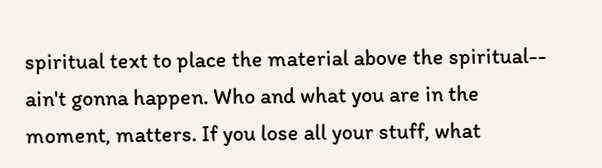spiritual text to place the material above the spiritual-- ain't gonna happen. Who and what you are in the moment, matters. If you lose all your stuff, what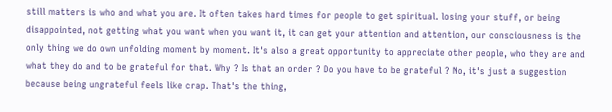still matters is who and what you are. It often takes hard times for people to get spiritual. losing your stuff, or being disappointed, not getting what you want when you want it, it can get your attention and attention, our consciousness is the only thing we do own unfolding moment by moment. It's also a great opportunity to appreciate other people, who they are and what they do and to be grateful for that. Why ? Is that an order ? Do you have to be grateful ? No, it's just a suggestion because being ungrateful feels like crap. That's the thing,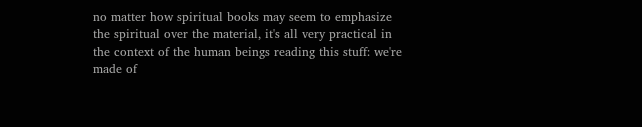no matter how spiritual books may seem to emphasize the spiritual over the material, it's all very practical in the context of the human beings reading this stuff: we're made of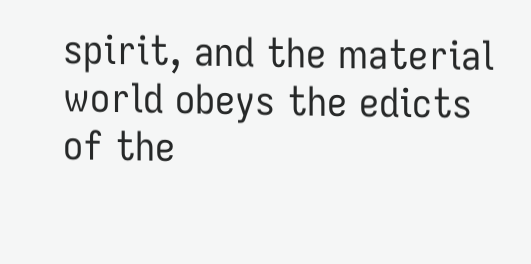spirit, and the material world obeys the edicts of the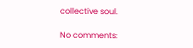collective soul.

No comments: